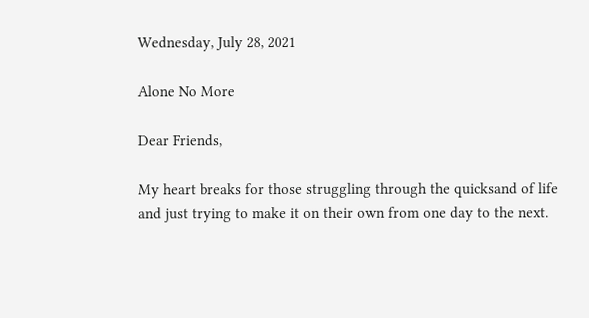Wednesday, July 28, 2021

Alone No More

Dear Friends,

My heart breaks for those struggling through the quicksand of life and just trying to make it on their own from one day to the next.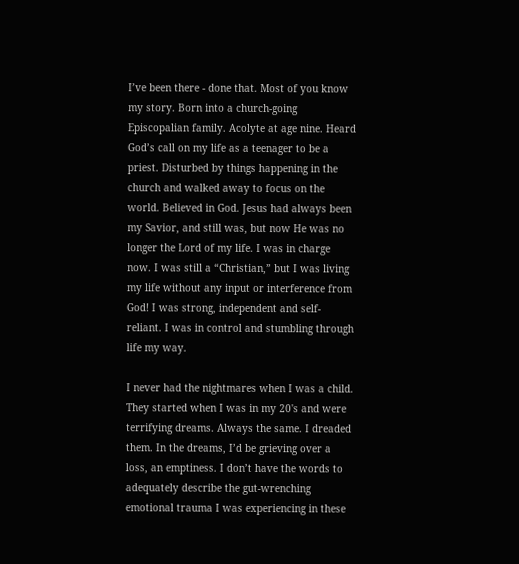I’ve been there - done that. Most of you know my story. Born into a church-going Episcopalian family. Acolyte at age nine. Heard God’s call on my life as a teenager to be a priest. Disturbed by things happening in the church and walked away to focus on the world. Believed in God. Jesus had always been my Savior, and still was, but now He was no longer the Lord of my life. I was in charge now. I was still a “Christian,” but I was living my life without any input or interference from God! I was strong, independent and self-reliant. I was in control and stumbling through life my way.

I never had the nightmares when I was a child. They started when I was in my 20's and were terrifying dreams. Always the same. I dreaded them. In the dreams, I’d be grieving over a loss, an emptiness. I don’t have the words to adequately describe the gut-wrenching emotional trauma I was experiencing in these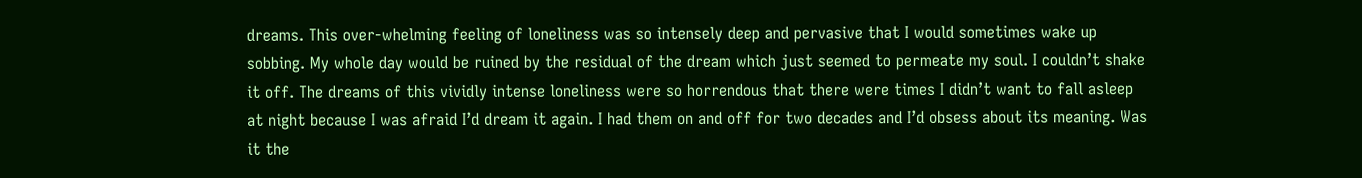dreams. This over-whelming feeling of loneliness was so intensely deep and pervasive that I would sometimes wake up sobbing. My whole day would be ruined by the residual of the dream which just seemed to permeate my soul. I couldn’t shake it off. The dreams of this vividly intense loneliness were so horrendous that there were times I didn’t want to fall asleep at night because I was afraid I’d dream it again. I had them on and off for two decades and I’d obsess about its meaning. Was it the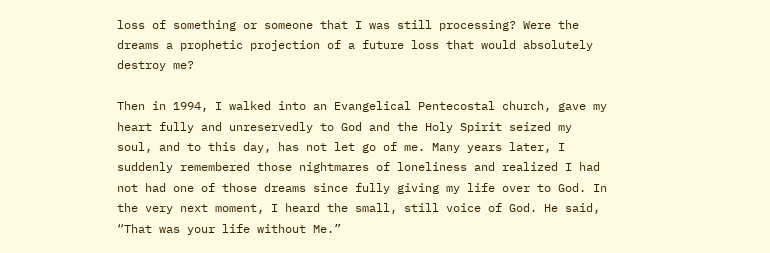loss of something or someone that I was still processing? Were the dreams a prophetic projection of a future loss that would absolutely destroy me?

Then in 1994, I walked into an Evangelical Pentecostal church, gave my heart fully and unreservedly to God and the Holy Spirit seized my soul, and to this day, has not let go of me. Many years later, I suddenly remembered those nightmares of loneliness and realized I had not had one of those dreams since fully giving my life over to God. In the very next moment, I heard the small, still voice of God. He said, “That was your life without Me.”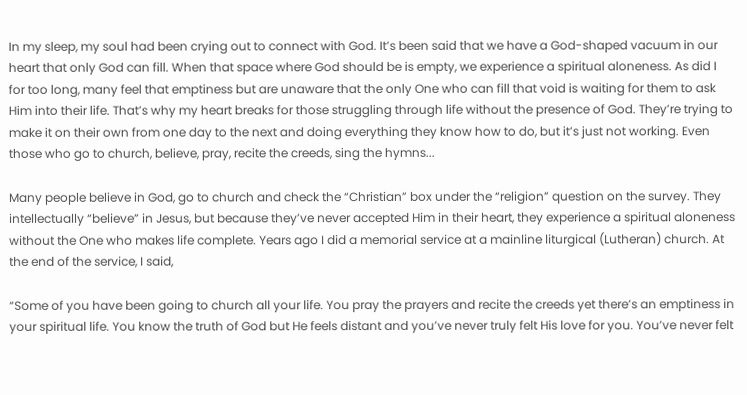In my sleep, my soul had been crying out to connect with God. It’s been said that we have a God-shaped vacuum in our heart that only God can fill. When that space where God should be is empty, we experience a spiritual aloneness. As did I for too long, many feel that emptiness but are unaware that the only One who can fill that void is waiting for them to ask Him into their life. That’s why my heart breaks for those struggling through life without the presence of God. They’re trying to make it on their own from one day to the next and doing everything they know how to do, but it’s just not working. Even those who go to church, believe, pray, recite the creeds, sing the hymns...

Many people believe in God, go to church and check the “Christian” box under the “religion” question on the survey. They intellectually “believe” in Jesus, but because they’ve never accepted Him in their heart, they experience a spiritual aloneness without the One who makes life complete. Years ago I did a memorial service at a mainline liturgical (Lutheran) church. At the end of the service, I said,

“Some of you have been going to church all your life. You pray the prayers and recite the creeds yet there’s an emptiness in your spiritual life. You know the truth of God but He feels distant and you’ve never truly felt His love for you. You’ve never felt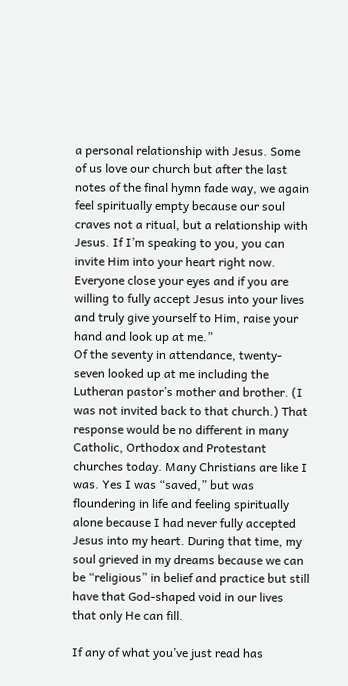a personal relationship with Jesus. Some of us love our church but after the last notes of the final hymn fade way, we again feel spiritually empty because our soul craves not a ritual, but a relationship with Jesus. If I’m speaking to you, you can invite Him into your heart right now. Everyone close your eyes and if you are willing to fully accept Jesus into your lives and truly give yourself to Him, raise your hand and look up at me.”
Of the seventy in attendance, twenty-seven looked up at me including the Lutheran pastor’s mother and brother. (I was not invited back to that church.) That response would be no different in many Catholic, Orthodox and Protestant churches today. Many Christians are like I was. Yes I was “saved,” but was floundering in life and feeling spiritually alone because I had never fully accepted Jesus into my heart. During that time, my soul grieved in my dreams because we can be “religious” in belief and practice but still have that God-shaped void in our lives that only He can fill.

If any of what you’ve just read has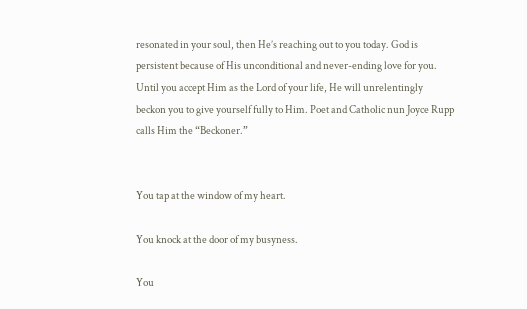resonated in your soul, then He’s reaching out to you today. God is persistent because of His unconditional and never-ending love for you. Until you accept Him as the Lord of your life, He will unrelentingly beckon you to give yourself fully to Him. Poet and Catholic nun Joyce Rupp calls Him the “Beckoner.”


You tap at the window of my heart.

You knock at the door of my busyness.

You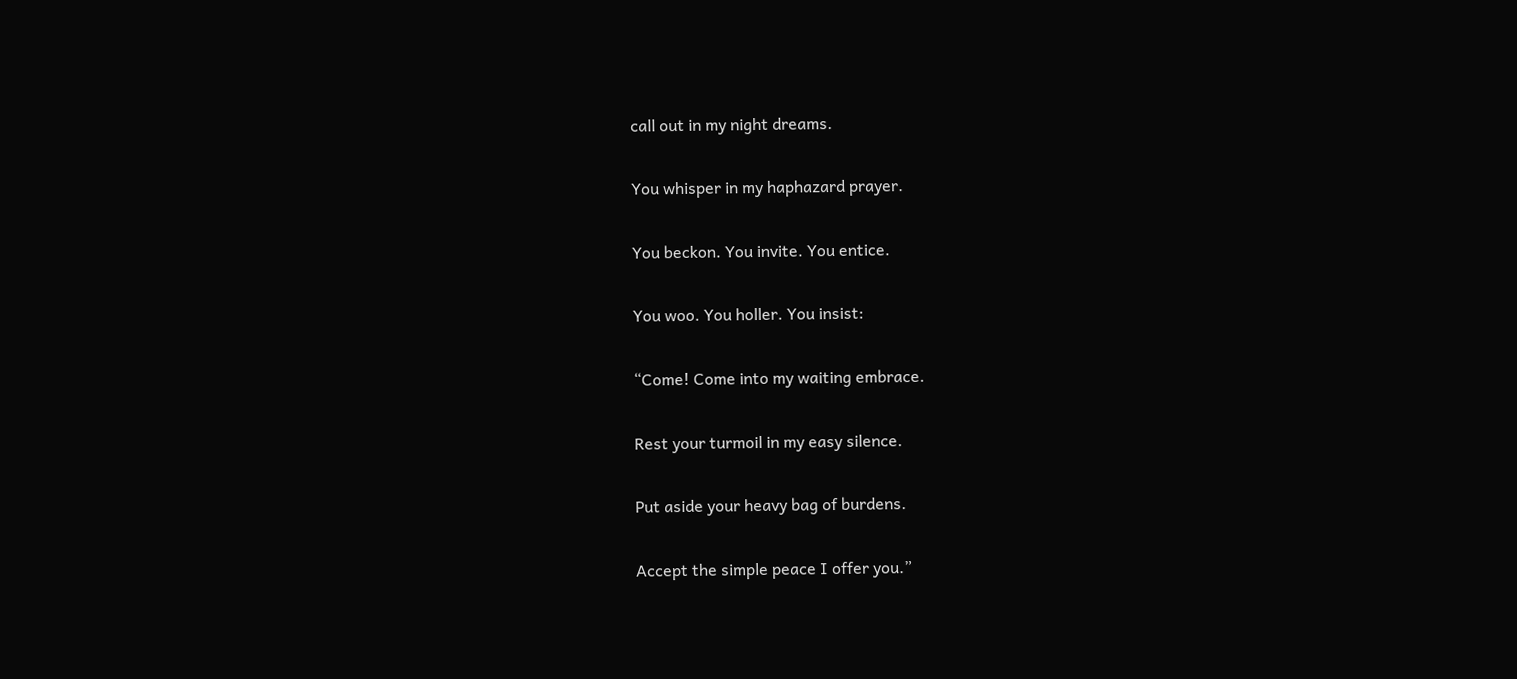call out in my night dreams.

You whisper in my haphazard prayer.

You beckon. You invite. You entice.

You woo. You holler. You insist:

“Come! Come into my waiting embrace.

Rest your turmoil in my easy silence.

Put aside your heavy bag of burdens.

Accept the simple peace I offer you.”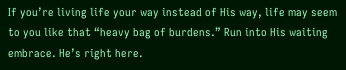If you’re living life your way instead of His way, life may seem to you like that “heavy bag of burdens.” Run into His waiting embrace. He’s right here.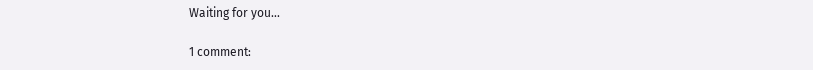Waiting for you...

1 comment: